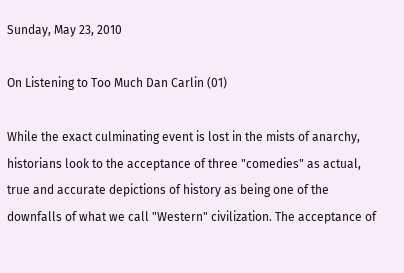Sunday, May 23, 2010

On Listening to Too Much Dan Carlin (01)

While the exact culminating event is lost in the mists of anarchy, historians look to the acceptance of three "comedies" as actual, true and accurate depictions of history as being one of the downfalls of what we call "Western" civilization. The acceptance of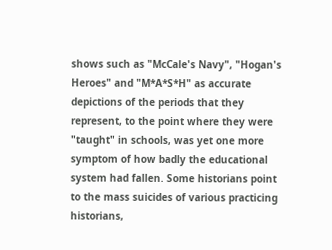shows such as "McCale's Navy", "Hogan's Heroes" and "M*A*S*H" as accurate depictions of the periods that they represent, to the point where they were "taught" in schools, was yet one more symptom of how badly the educational system had fallen. Some historians point to the mass suicides of various practicing historians,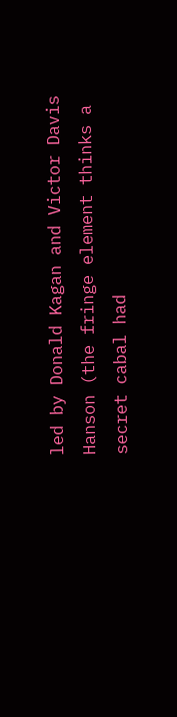led by Donald Kagan and Victor Davis Hanson (the fringe element thinks a secret cabal had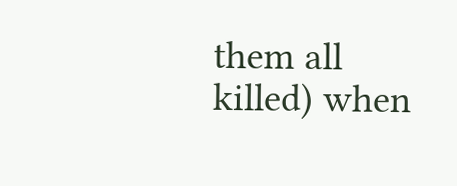them all killed) when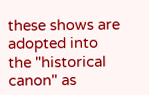these shows are adopted into the "historical canon" as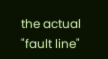the actual "fault line"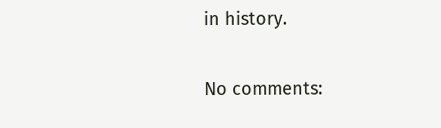in history.

No comments: